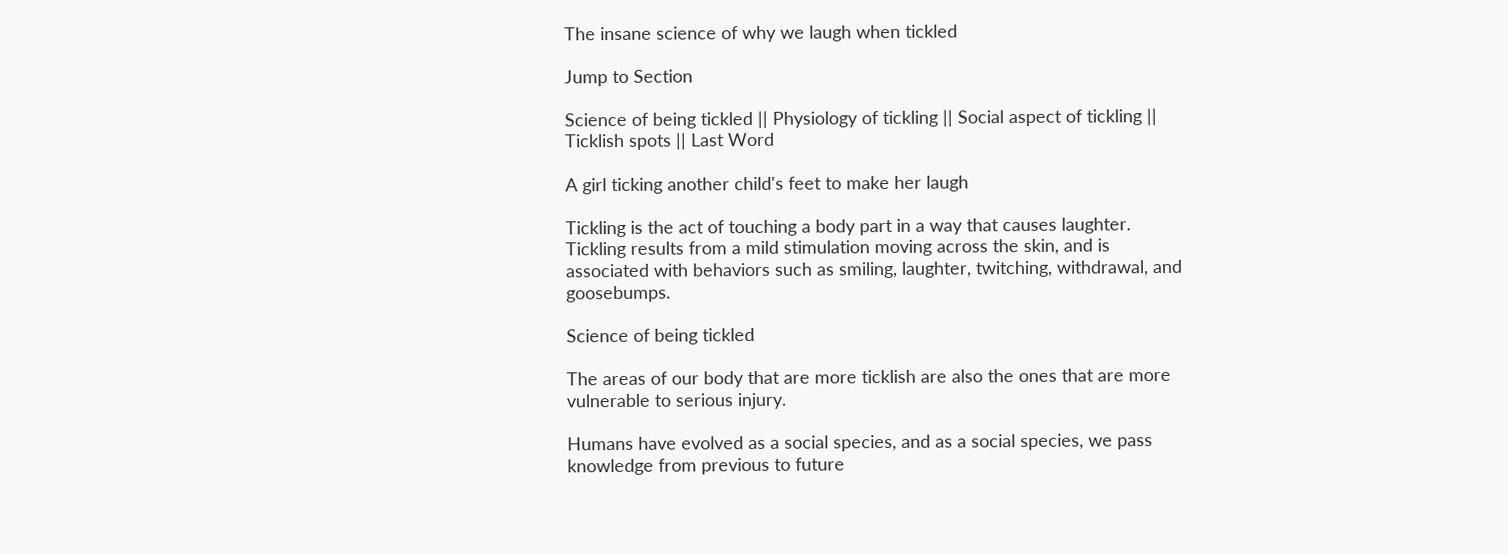The insane science of why we laugh when tickled

Jump to Section

Science of being tickled || Physiology of tickling || Social aspect of tickling || Ticklish spots || Last Word

A girl ticking another child's feet to make her laugh

Tickling is the act of touching a body part in a way that causes laughter. Tickling results from a mild stimulation moving across the skin, and is associated with behaviors such as smiling, laughter, twitching, withdrawal, and goosebumps.

Science of being tickled

The areas of our body that are more ticklish are also the ones that are more vulnerable to serious injury.

Humans have evolved as a social species, and as a social species, we pass knowledge from previous to future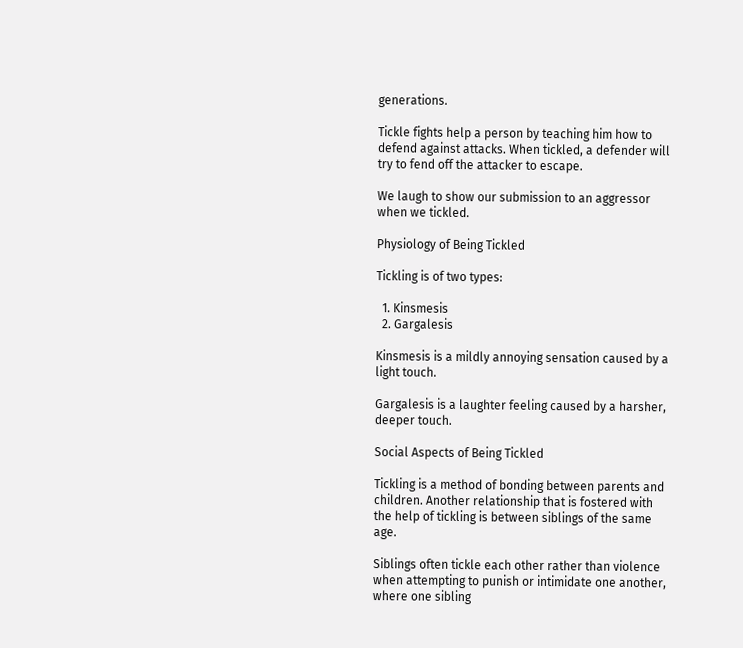generations.

Tickle fights help a person by teaching him how to defend against attacks. When tickled, a defender will try to fend off the attacker to escape.

We laugh to show our submission to an aggressor when we tickled.

Physiology of Being Tickled

Tickling is of two types:

  1. Kinsmesis
  2. Gargalesis

Kinsmesis is a mildly annoying sensation caused by a light touch.

Gargalesis is a laughter feeling caused by a harsher, deeper touch.

Social Aspects of Being Tickled

Tickling is a method of bonding between parents and children. Another relationship that is fostered with the help of tickling is between siblings of the same age.

Siblings often tickle each other rather than violence when attempting to punish or intimidate one another, where one sibling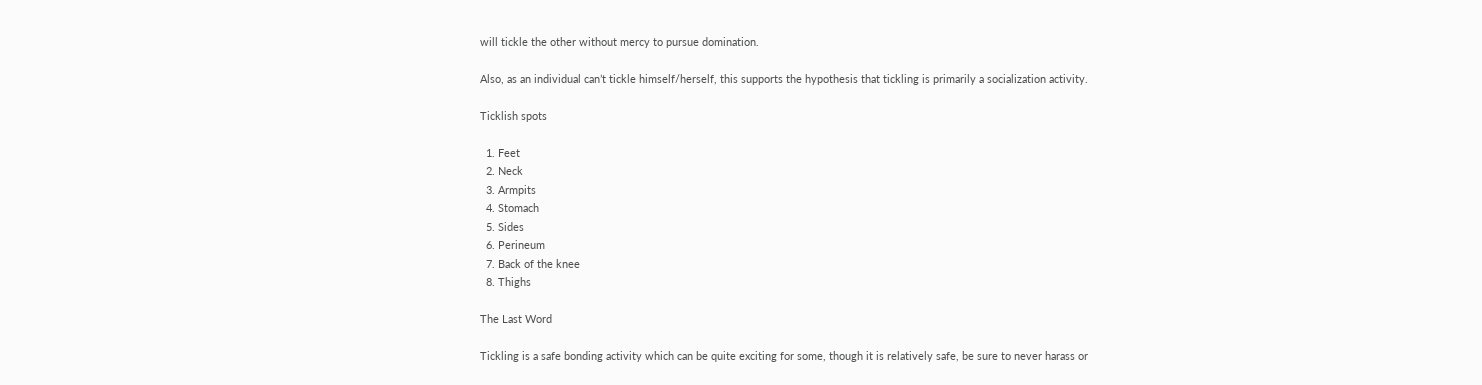will tickle the other without mercy to pursue domination.

Also, as an individual can’t tickle himself/herself, this supports the hypothesis that tickling is primarily a socialization activity.

Ticklish spots

  1. Feet
  2. Neck
  3. Armpits
  4. Stomach
  5. Sides
  6. Perineum
  7. Back of the knee
  8. Thighs

The Last Word

Tickling is a safe bonding activity which can be quite exciting for some, though it is relatively safe, be sure to never harass or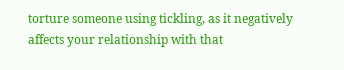torture someone using tickling, as it negatively affects your relationship with that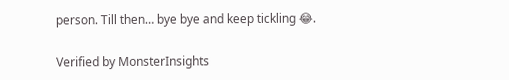person. Till then… bye bye and keep tickling 😂.

Verified by MonsterInsights